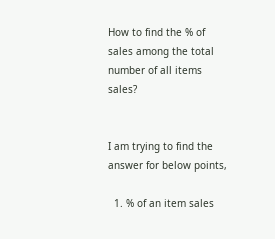How to find the % of sales among the total number of all items sales?


I am trying to find the answer for below points,

  1. % of an item sales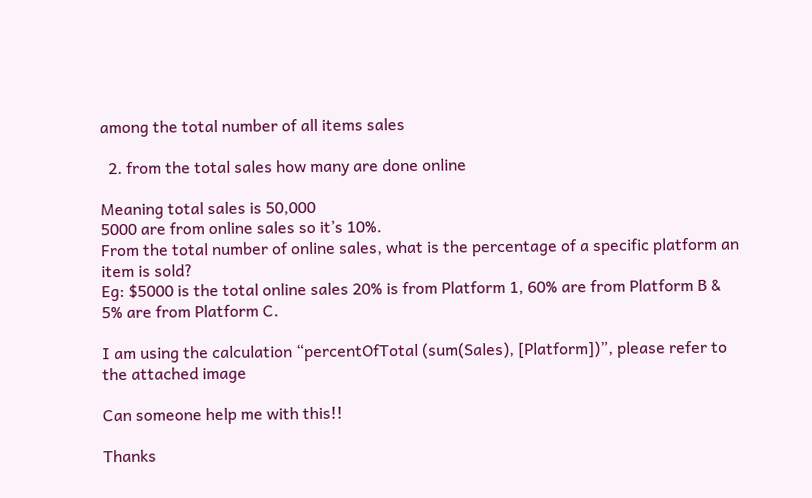among the total number of all items sales

  2. from the total sales how many are done online

Meaning total sales is 50,000
5000 are from online sales so it’s 10%.
From the total number of online sales, what is the percentage of a specific platform an item is sold?
Eg: $5000 is the total online sales 20% is from Platform 1, 60% are from Platform B & 5% are from Platform C.

I am using the calculation “percentOfTotal (sum(Sales), [Platform])”, please refer to the attached image

Can someone help me with this!!

Thanks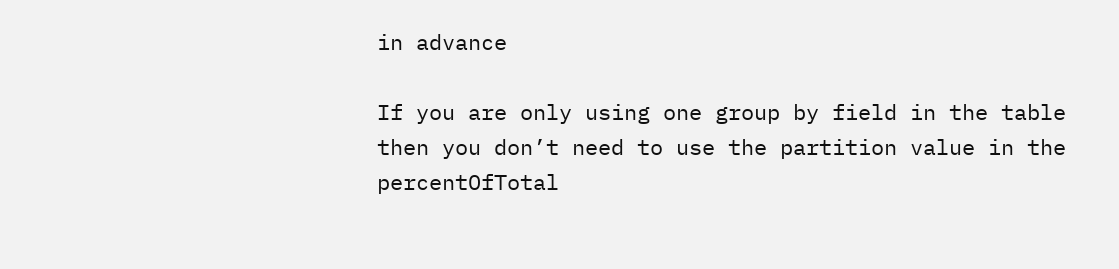in advance

If you are only using one group by field in the table then you don’t need to use the partition value in the percentOfTotal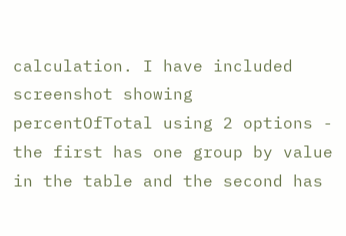calculation. I have included screenshot showing percentOfTotal using 2 options - the first has one group by value in the table and the second has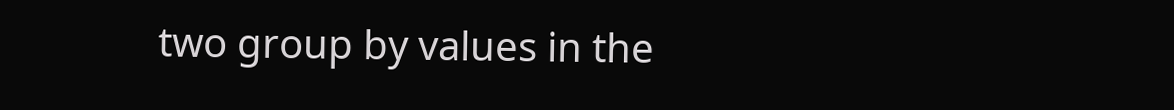two group by values in the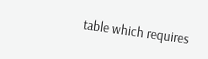table which requires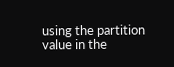using the partition value in the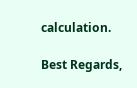calculation.

Best Regards,